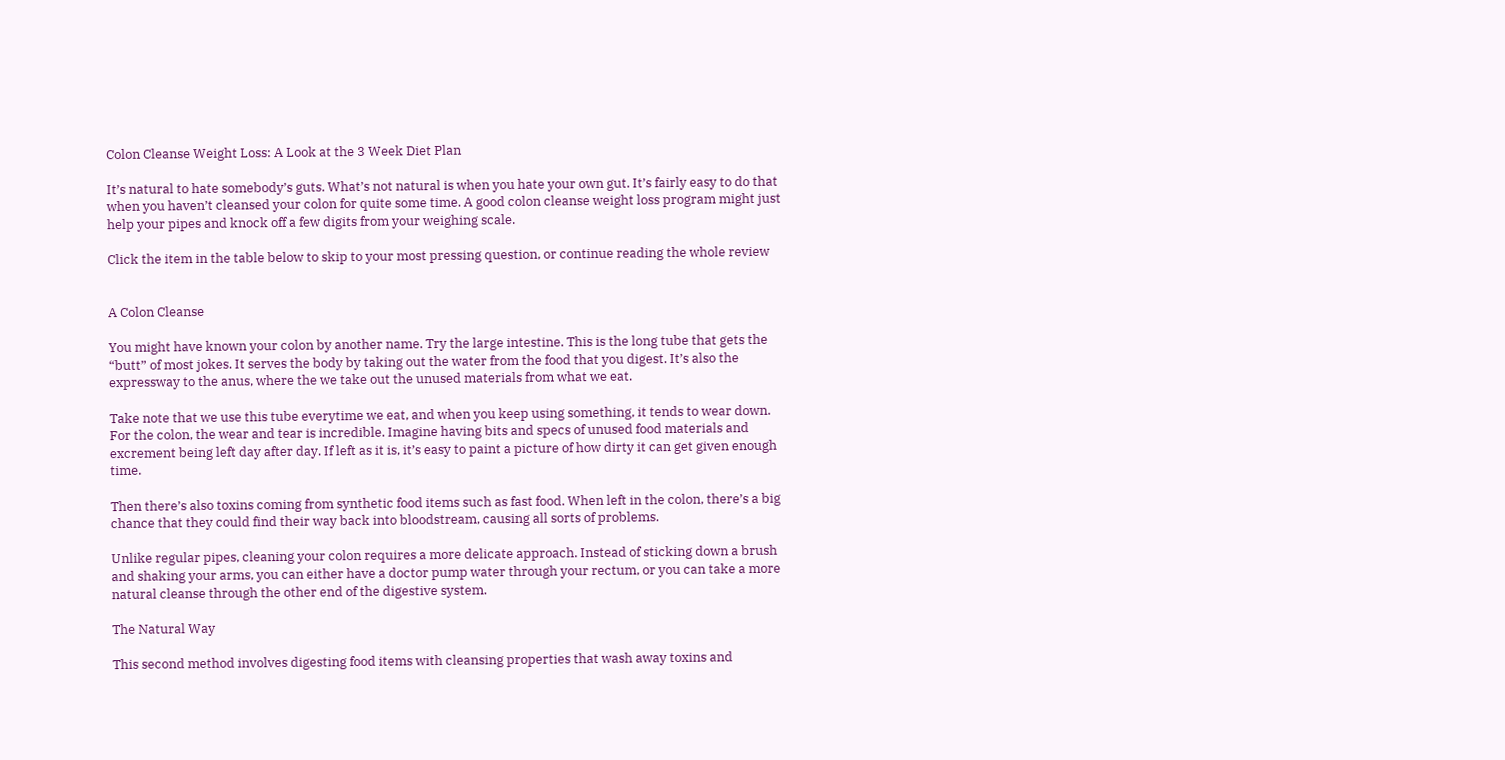Colon Cleanse Weight Loss: A Look at the 3 Week Diet Plan

It’s natural to hate somebody’s guts. What’s not natural is when you hate your own gut. It’s fairly easy to do that when you haven’t cleansed your colon for quite some time. A good colon cleanse weight loss program might just help your pipes and knock off a few digits from your weighing scale.

Click the item in the table below to skip to your most pressing question, or continue reading the whole review


A Colon Cleanse

You might have known your colon by another name. Try the large intestine. This is the long tube that gets the “butt” of most jokes. It serves the body by taking out the water from the food that you digest. It’s also the expressway to the anus, where the we take out the unused materials from what we eat.

Take note that we use this tube everytime we eat, and when you keep using something, it tends to wear down. For the colon, the wear and tear is incredible. Imagine having bits and specs of unused food materials and excrement being left day after day. If left as it is, it’s easy to paint a picture of how dirty it can get given enough time.

Then there’s also toxins coming from synthetic food items such as fast food. When left in the colon, there’s a big chance that they could find their way back into bloodstream, causing all sorts of problems.

Unlike regular pipes, cleaning your colon requires a more delicate approach. Instead of sticking down a brush and shaking your arms, you can either have a doctor pump water through your rectum, or you can take a more natural cleanse through the other end of the digestive system.

The Natural Way

This second method involves digesting food items with cleansing properties that wash away toxins and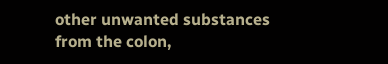other unwanted substances from the colon,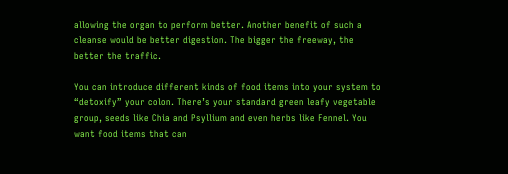allowing the organ to perform better. Another benefit of such a cleanse would be better digestion. The bigger the freeway, the better the traffic.

You can introduce different kinds of food items into your system to “detoxify” your colon. There’s your standard green leafy vegetable group, seeds like Chia and Psyllium and even herbs like Fennel. You want food items that can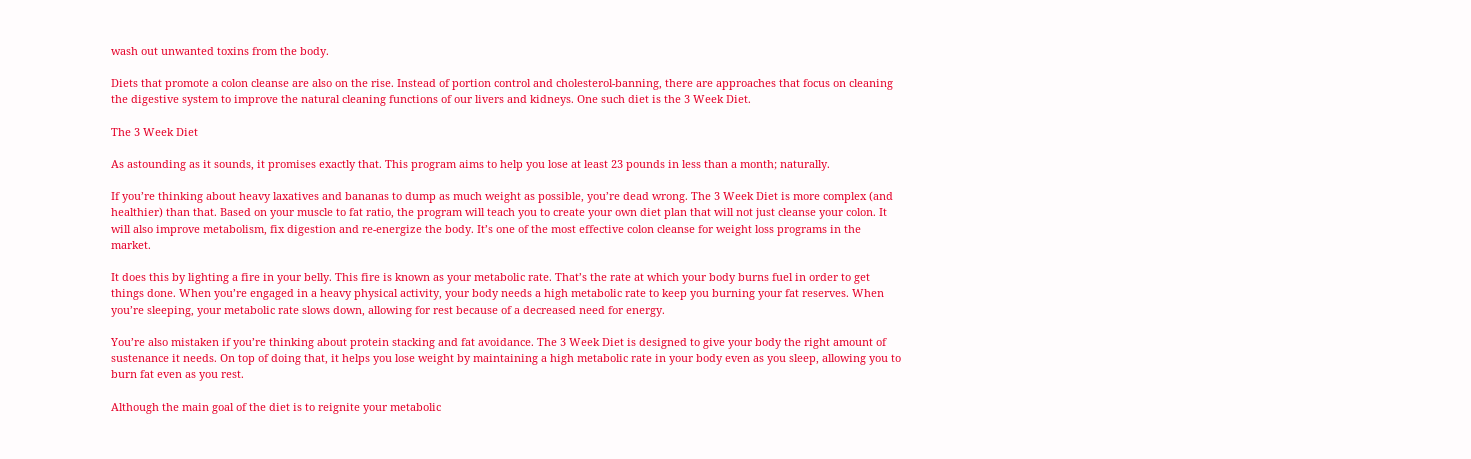wash out unwanted toxins from the body.

Diets that promote a colon cleanse are also on the rise. Instead of portion control and cholesterol-banning, there are approaches that focus on cleaning the digestive system to improve the natural cleaning functions of our livers and kidneys. One such diet is the 3 Week Diet.

The 3 Week Diet

As astounding as it sounds, it promises exactly that. This program aims to help you lose at least 23 pounds in less than a month; naturally.

If you’re thinking about heavy laxatives and bananas to dump as much weight as possible, you’re dead wrong. The 3 Week Diet is more complex (and healthier) than that. Based on your muscle to fat ratio, the program will teach you to create your own diet plan that will not just cleanse your colon. It will also improve metabolism, fix digestion and re-energize the body. It’s one of the most effective colon cleanse for weight loss programs in the market.

It does this by lighting a fire in your belly. This fire is known as your metabolic rate. That’s the rate at which your body burns fuel in order to get things done. When you’re engaged in a heavy physical activity, your body needs a high metabolic rate to keep you burning your fat reserves. When you’re sleeping, your metabolic rate slows down, allowing for rest because of a decreased need for energy.

You’re also mistaken if you’re thinking about protein stacking and fat avoidance. The 3 Week Diet is designed to give your body the right amount of sustenance it needs. On top of doing that, it helps you lose weight by maintaining a high metabolic rate in your body even as you sleep, allowing you to burn fat even as you rest.

Although the main goal of the diet is to reignite your metabolic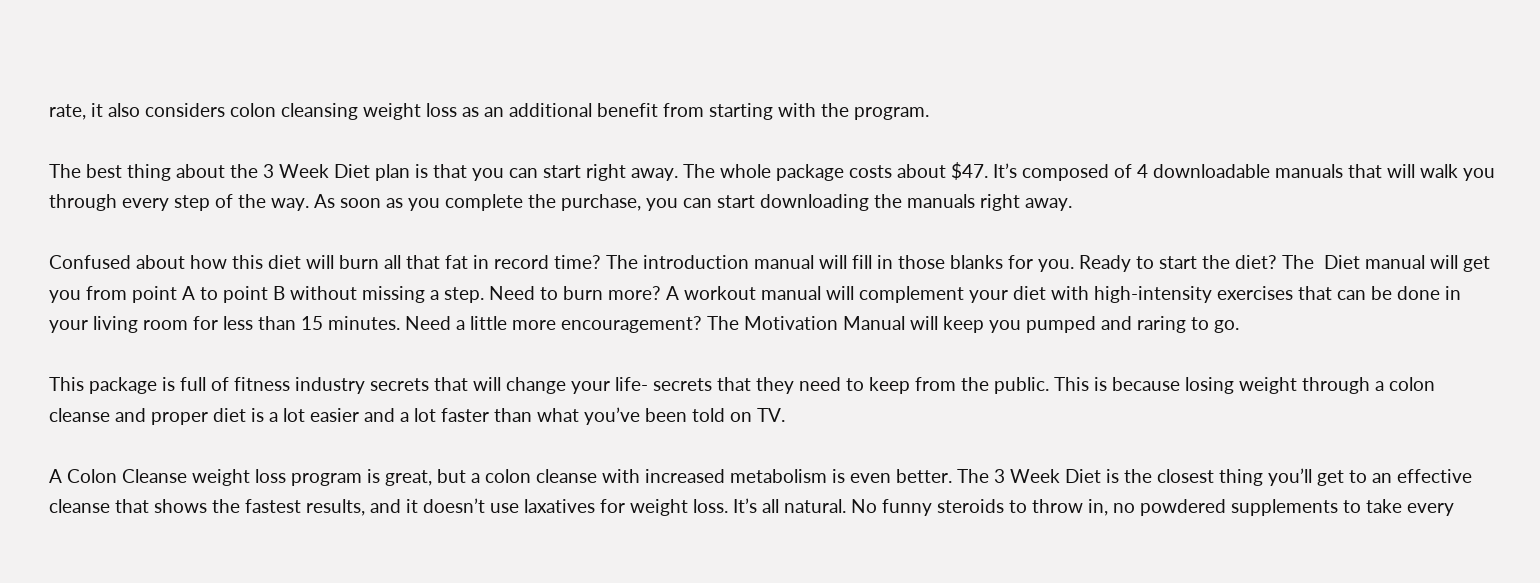rate, it also considers colon cleansing weight loss as an additional benefit from starting with the program.

The best thing about the 3 Week Diet plan is that you can start right away. The whole package costs about $47. It’s composed of 4 downloadable manuals that will walk you through every step of the way. As soon as you complete the purchase, you can start downloading the manuals right away.

Confused about how this diet will burn all that fat in record time? The introduction manual will fill in those blanks for you. Ready to start the diet? The  Diet manual will get you from point A to point B without missing a step. Need to burn more? A workout manual will complement your diet with high-intensity exercises that can be done in your living room for less than 15 minutes. Need a little more encouragement? The Motivation Manual will keep you pumped and raring to go.

This package is full of fitness industry secrets that will change your life- secrets that they need to keep from the public. This is because losing weight through a colon cleanse and proper diet is a lot easier and a lot faster than what you’ve been told on TV.

A Colon Cleanse weight loss program is great, but a colon cleanse with increased metabolism is even better. The 3 Week Diet is the closest thing you’ll get to an effective cleanse that shows the fastest results, and it doesn’t use laxatives for weight loss. It’s all natural. No funny steroids to throw in, no powdered supplements to take every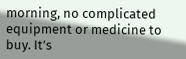morning, no complicated equipment or medicine to buy. It’s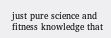just pure science and fitness knowledge that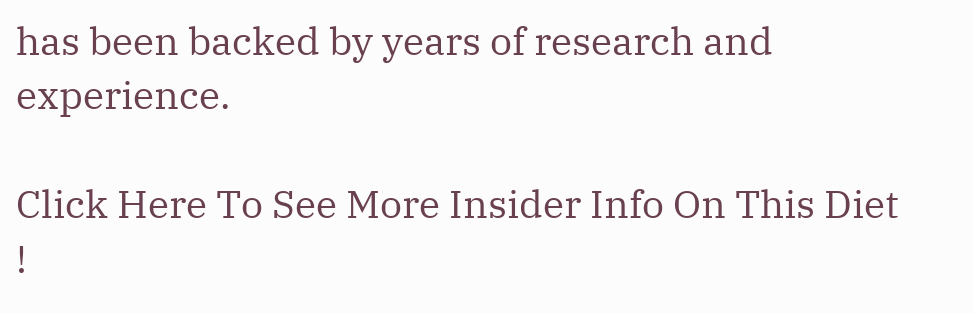has been backed by years of research and experience.

Click Here To See More Insider Info On This Diet !